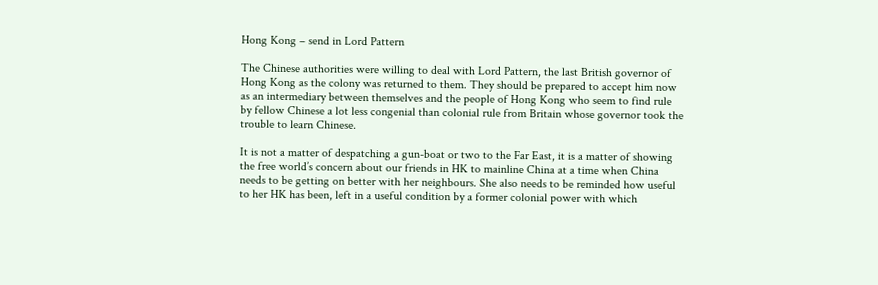Hong Kong – send in Lord Pattern

The Chinese authorities were willing to deal with Lord Pattern, the last British governor of Hong Kong as the colony was returned to them. They should be prepared to accept him now as an intermediary between themselves and the people of Hong Kong who seem to find rule by fellow Chinese a lot less congenial than colonial rule from Britain whose governor took the trouble to learn Chinese.

It is not a matter of despatching a gun-boat or two to the Far East, it is a matter of showing the free world’s concern about our friends in HK to mainline China at a time when China needs to be getting on better with her neighbours. She also needs to be reminded how useful to her HK has been, left in a useful condition by a former colonial power with which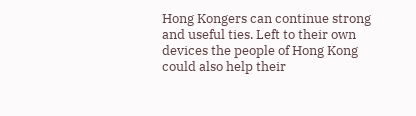Hong Kongers can continue strong and useful ties. Left to their own devices the people of Hong Kong could also help their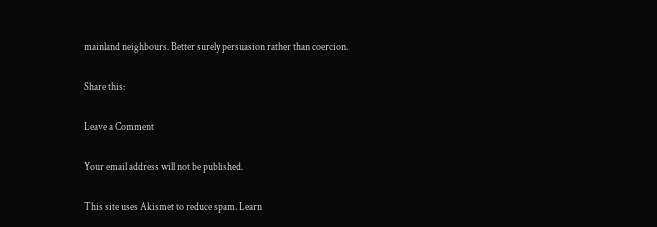mainland neighbours. Better surely persuasion rather than coercion.

Share this:

Leave a Comment

Your email address will not be published.

This site uses Akismet to reduce spam. Learn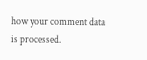how your comment data is processed.